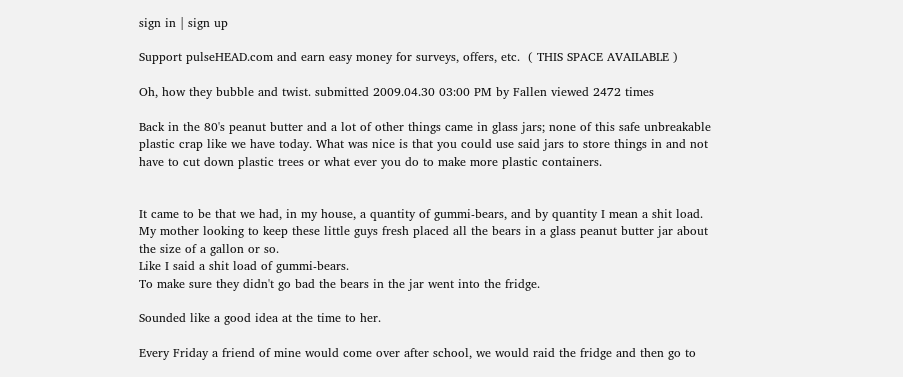sign in | sign up

Support pulseHEAD.com and earn easy money for surveys, offers, etc.  ( THIS SPACE AVAILABLE )

Oh, how they bubble and twist. submitted 2009.04.30 03:00 PM by Fallen viewed 2472 times

Back in the 80's peanut butter and a lot of other things came in glass jars; none of this safe unbreakable plastic crap like we have today. What was nice is that you could use said jars to store things in and not have to cut down plastic trees or what ever you do to make more plastic containers.


It came to be that we had, in my house, a quantity of gummi-bears, and by quantity I mean a shit load. My mother looking to keep these little guys fresh placed all the bears in a glass peanut butter jar about the size of a gallon or so.
Like I said a shit load of gummi-bears.
To make sure they didn't go bad the bears in the jar went into the fridge.

Sounded like a good idea at the time to her.

Every Friday a friend of mine would come over after school, we would raid the fridge and then go to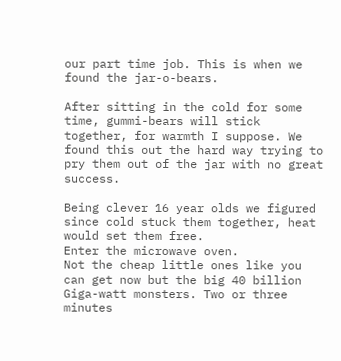our part time job. This is when we found the jar-o-bears.

After sitting in the cold for some time, gummi-bears will stick together, for warmth I suppose. We found this out the hard way trying to pry them out of the jar with no great success.

Being clever 16 year olds we figured since cold stuck them together, heat would set them free.
Enter the microwave oven.
Not the cheap little ones like you can get now but the big 40 billion Giga-watt monsters. Two or three minutes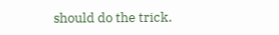should do the trick.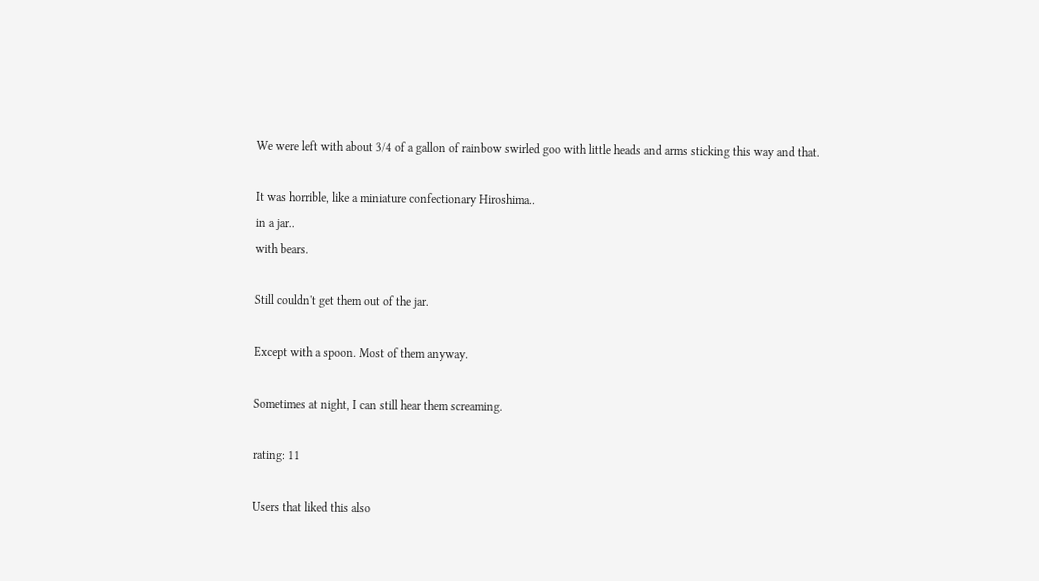We were left with about 3/4 of a gallon of rainbow swirled goo with little heads and arms sticking this way and that.

It was horrible, like a miniature confectionary Hiroshima..
in a jar..
with bears.

Still couldn't get them out of the jar.

Except with a spoon. Most of them anyway.

Sometimes at night, I can still hear them screaming.

rating: 11

Users that liked this also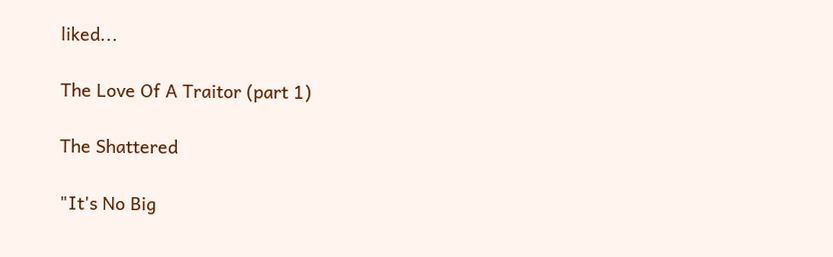liked...

The Love Of A Traitor (part 1)

The Shattered

"It's No Big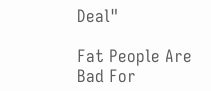Deal"

Fat People Are Bad For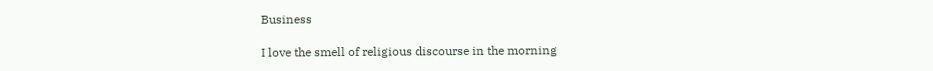Business

I love the smell of religious discourse in the morning